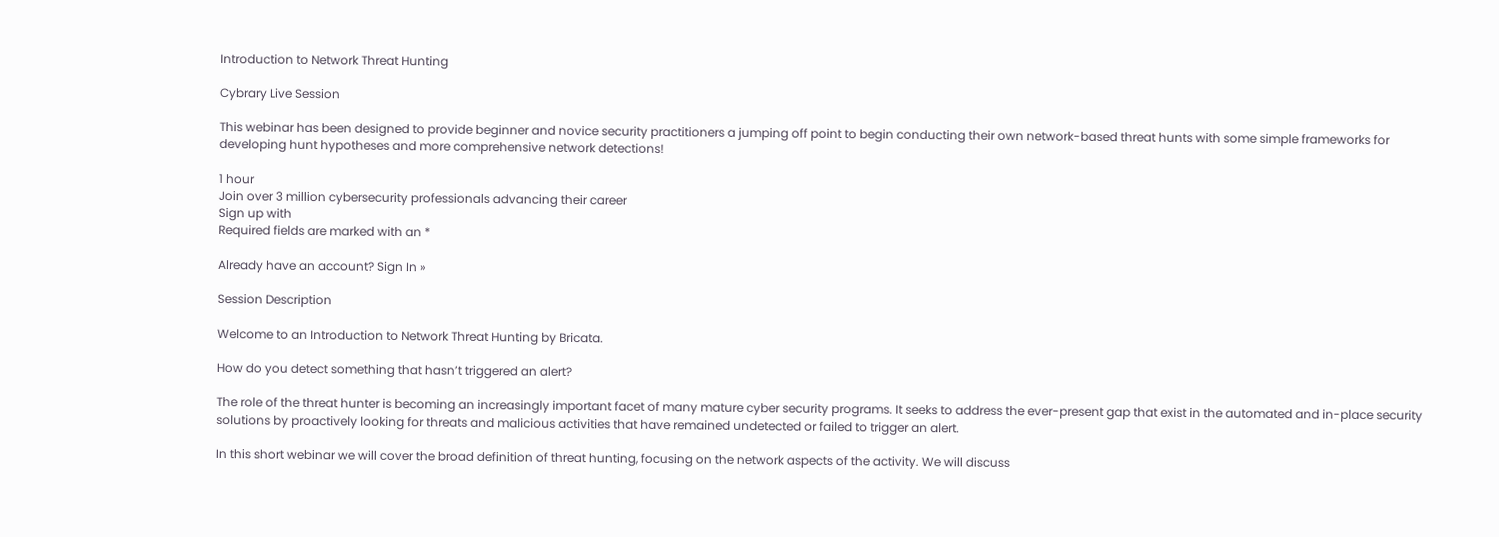Introduction to Network Threat Hunting

Cybrary Live Session

This webinar has been designed to provide beginner and novice security practitioners a jumping off point to begin conducting their own network-based threat hunts with some simple frameworks for developing hunt hypotheses and more comprehensive network detections!

1 hour
Join over 3 million cybersecurity professionals advancing their career
Sign up with
Required fields are marked with an *

Already have an account? Sign In »

Session Description

Welcome to an Introduction to Network Threat Hunting by Bricata.

How do you detect something that hasn’t triggered an alert?

The role of the threat hunter is becoming an increasingly important facet of many mature cyber security programs. It seeks to address the ever-present gap that exist in the automated and in-place security solutions by proactively looking for threats and malicious activities that have remained undetected or failed to trigger an alert.

In this short webinar we will cover the broad definition of threat hunting, focusing on the network aspects of the activity. We will discuss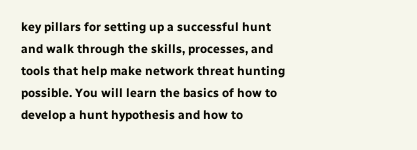key pillars for setting up a successful hunt and walk through the skills, processes, and tools that help make network threat hunting possible. You will learn the basics of how to develop a hunt hypothesis and how to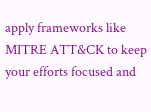apply frameworks like MITRE ATT&CK to keep your efforts focused and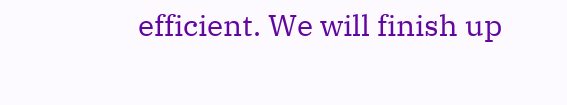efficient. We will finish up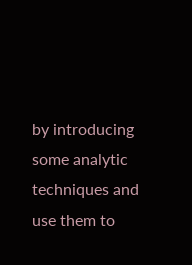by introducing some analytic techniques and use them to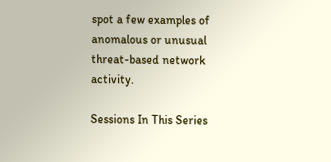spot a few examples of anomalous or unusual threat-based network activity.

Sessions In This Series